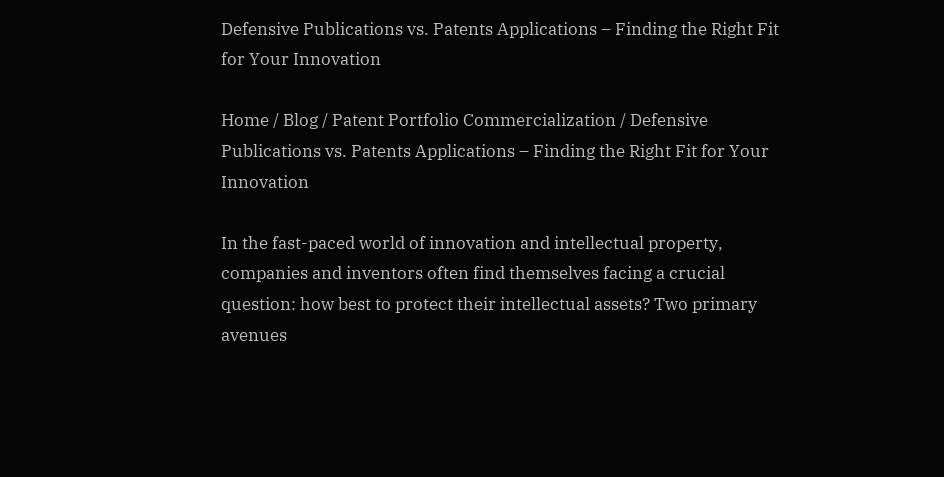Defensive Publications vs. Patents Applications – Finding the Right Fit for Your Innovation

Home / Blog / Patent Portfolio Commercialization / Defensive Publications vs. Patents Applications – Finding the Right Fit for Your Innovation

In the fast-paced world of innovation and intellectual property, companies and inventors often find themselves facing a crucial question: how best to protect their intellectual assets? Two primary avenues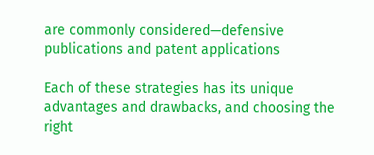are commonly considered—defensive publications and patent applications

Each of these strategies has its unique advantages and drawbacks, and choosing the right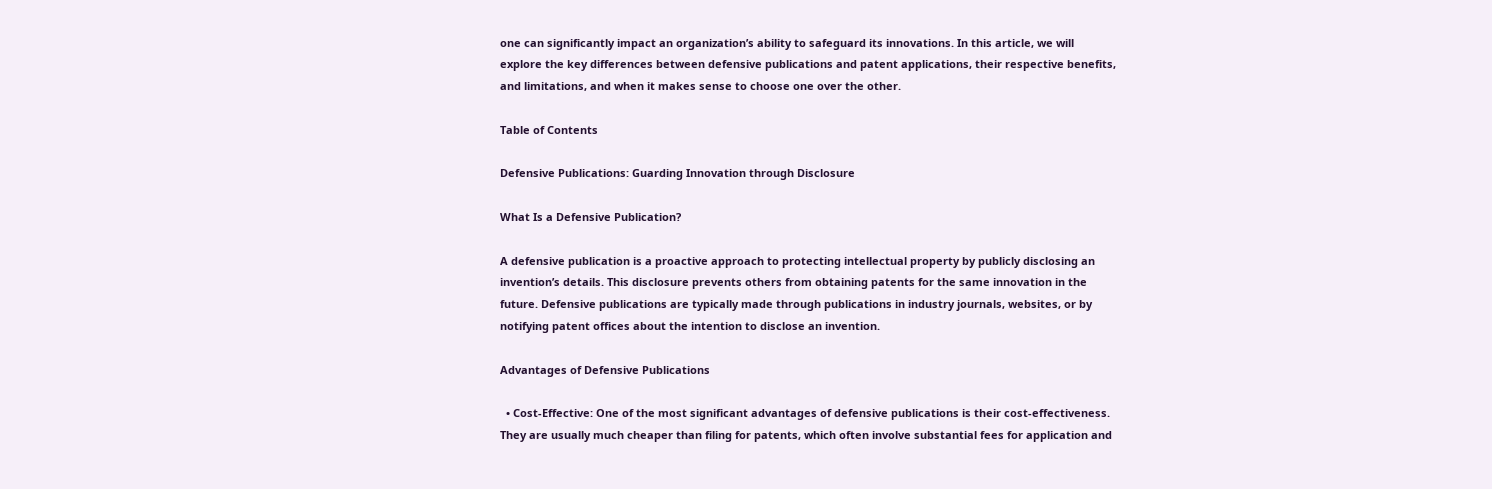one can significantly impact an organization’s ability to safeguard its innovations. In this article, we will explore the key differences between defensive publications and patent applications, their respective benefits, and limitations, and when it makes sense to choose one over the other.

Table of Contents

Defensive Publications: Guarding Innovation through Disclosure

What Is a Defensive Publication?

A defensive publication is a proactive approach to protecting intellectual property by publicly disclosing an invention’s details. This disclosure prevents others from obtaining patents for the same innovation in the future. Defensive publications are typically made through publications in industry journals, websites, or by notifying patent offices about the intention to disclose an invention.

Advantages of Defensive Publications

  • Cost-Effective: One of the most significant advantages of defensive publications is their cost-effectiveness. They are usually much cheaper than filing for patents, which often involve substantial fees for application and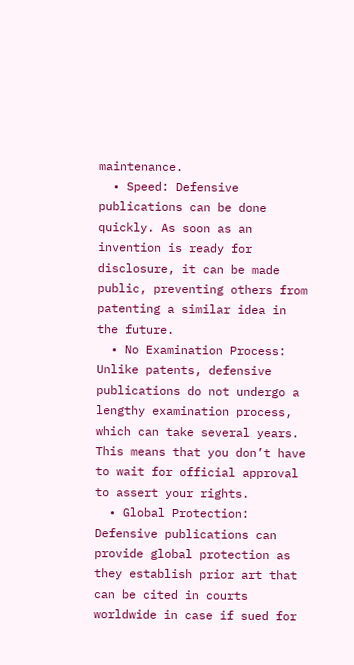maintenance.
  • Speed: Defensive publications can be done quickly. As soon as an invention is ready for disclosure, it can be made public, preventing others from patenting a similar idea in the future.
  • No Examination Process: Unlike patents, defensive publications do not undergo a lengthy examination process, which can take several years. This means that you don’t have to wait for official approval to assert your rights.
  • Global Protection: Defensive publications can provide global protection as they establish prior art that can be cited in courts worldwide in case if sued for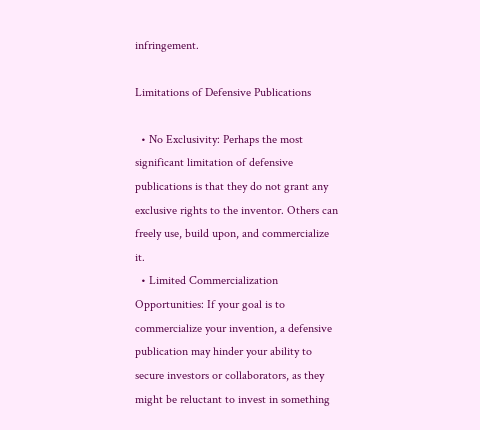infringement.

Limitations of Defensive Publications

  • No Exclusivity: Perhaps the most significant limitation of defensive publications is that they do not grant any exclusive rights to the inventor. Others can freely use, build upon, and commercialize it.
  • Limited Commercialization Opportunities: If your goal is to commercialize your invention, a defensive publication may hinder your ability to secure investors or collaborators, as they might be reluctant to invest in something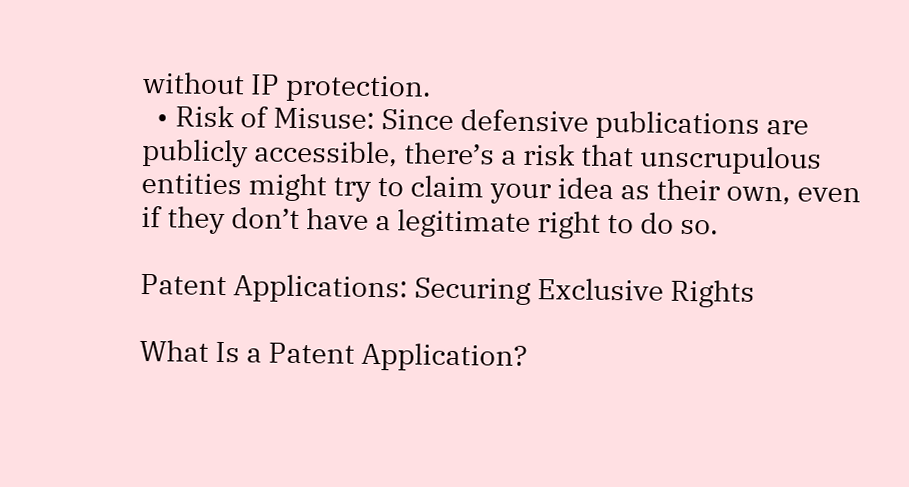without IP protection.
  • Risk of Misuse: Since defensive publications are publicly accessible, there’s a risk that unscrupulous entities might try to claim your idea as their own, even if they don’t have a legitimate right to do so.

Patent Applications: Securing Exclusive Rights

What Is a Patent Application?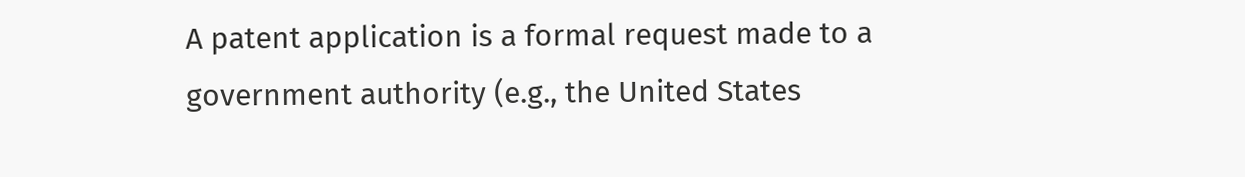A patent application is a formal request made to a government authority (e.g., the United States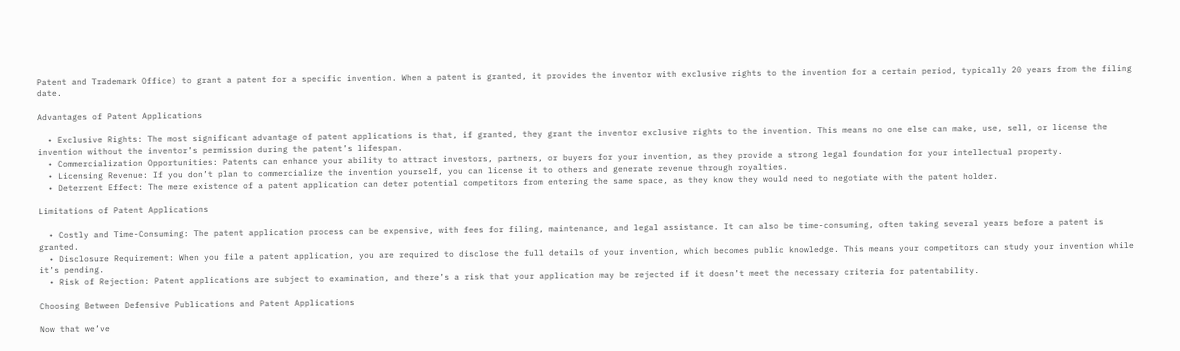Patent and Trademark Office) to grant a patent for a specific invention. When a patent is granted, it provides the inventor with exclusive rights to the invention for a certain period, typically 20 years from the filing date.

Advantages of Patent Applications

  • Exclusive Rights: The most significant advantage of patent applications is that, if granted, they grant the inventor exclusive rights to the invention. This means no one else can make, use, sell, or license the invention without the inventor’s permission during the patent’s lifespan.
  • Commercialization Opportunities: Patents can enhance your ability to attract investors, partners, or buyers for your invention, as they provide a strong legal foundation for your intellectual property.
  • Licensing Revenue: If you don’t plan to commercialize the invention yourself, you can license it to others and generate revenue through royalties.
  • Deterrent Effect: The mere existence of a patent application can deter potential competitors from entering the same space, as they know they would need to negotiate with the patent holder.

Limitations of Patent Applications

  • Costly and Time-Consuming: The patent application process can be expensive, with fees for filing, maintenance, and legal assistance. It can also be time-consuming, often taking several years before a patent is granted.
  • Disclosure Requirement: When you file a patent application, you are required to disclose the full details of your invention, which becomes public knowledge. This means your competitors can study your invention while it’s pending.
  • Risk of Rejection: Patent applications are subject to examination, and there’s a risk that your application may be rejected if it doesn’t meet the necessary criteria for patentability.

Choosing Between Defensive Publications and Patent Applications

Now that we’ve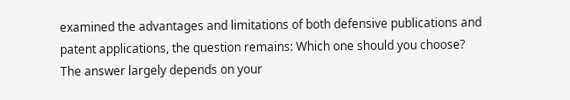examined the advantages and limitations of both defensive publications and patent applications, the question remains: Which one should you choose? The answer largely depends on your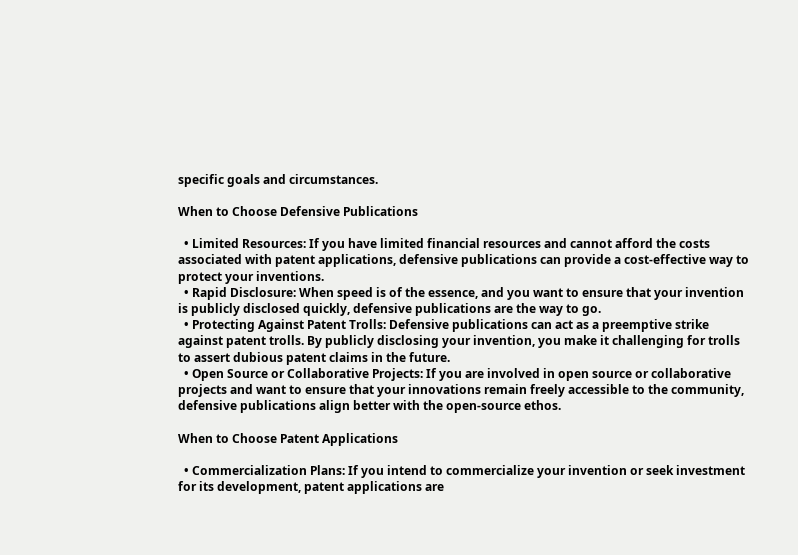specific goals and circumstances.

When to Choose Defensive Publications

  • Limited Resources: If you have limited financial resources and cannot afford the costs associated with patent applications, defensive publications can provide a cost-effective way to protect your inventions.
  • Rapid Disclosure: When speed is of the essence, and you want to ensure that your invention is publicly disclosed quickly, defensive publications are the way to go.
  • Protecting Against Patent Trolls: Defensive publications can act as a preemptive strike against patent trolls. By publicly disclosing your invention, you make it challenging for trolls to assert dubious patent claims in the future.
  • Open Source or Collaborative Projects: If you are involved in open source or collaborative projects and want to ensure that your innovations remain freely accessible to the community, defensive publications align better with the open-source ethos.

When to Choose Patent Applications

  • Commercialization Plans: If you intend to commercialize your invention or seek investment for its development, patent applications are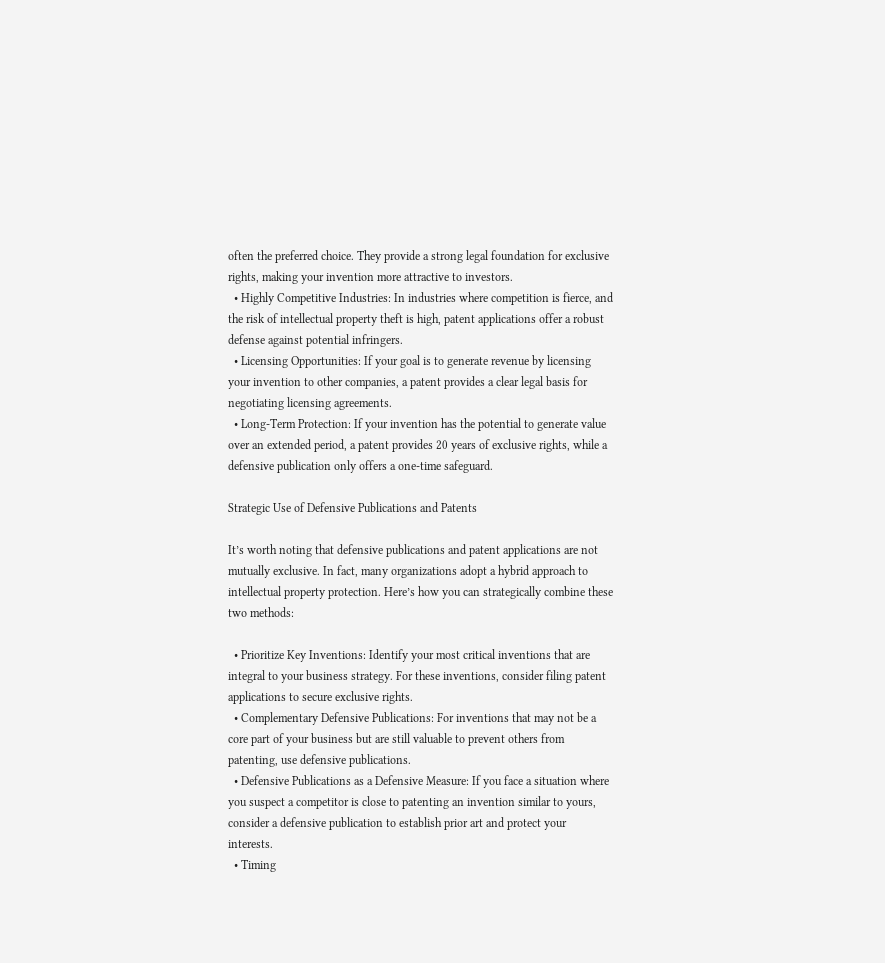often the preferred choice. They provide a strong legal foundation for exclusive rights, making your invention more attractive to investors.
  • Highly Competitive Industries: In industries where competition is fierce, and the risk of intellectual property theft is high, patent applications offer a robust defense against potential infringers.
  • Licensing Opportunities: If your goal is to generate revenue by licensing your invention to other companies, a patent provides a clear legal basis for negotiating licensing agreements.
  • Long-Term Protection: If your invention has the potential to generate value over an extended period, a patent provides 20 years of exclusive rights, while a defensive publication only offers a one-time safeguard.

Strategic Use of Defensive Publications and Patents

It’s worth noting that defensive publications and patent applications are not mutually exclusive. In fact, many organizations adopt a hybrid approach to intellectual property protection. Here’s how you can strategically combine these two methods:

  • Prioritize Key Inventions: Identify your most critical inventions that are integral to your business strategy. For these inventions, consider filing patent applications to secure exclusive rights.
  • Complementary Defensive Publications: For inventions that may not be a core part of your business but are still valuable to prevent others from patenting, use defensive publications.
  • Defensive Publications as a Defensive Measure: If you face a situation where you suspect a competitor is close to patenting an invention similar to yours, consider a defensive publication to establish prior art and protect your interests.
  • Timing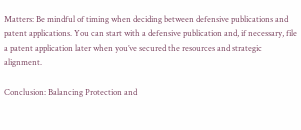Matters: Be mindful of timing when deciding between defensive publications and patent applications. You can start with a defensive publication and, if necessary, file a patent application later when you’ve secured the resources and strategic alignment.

Conclusion: Balancing Protection and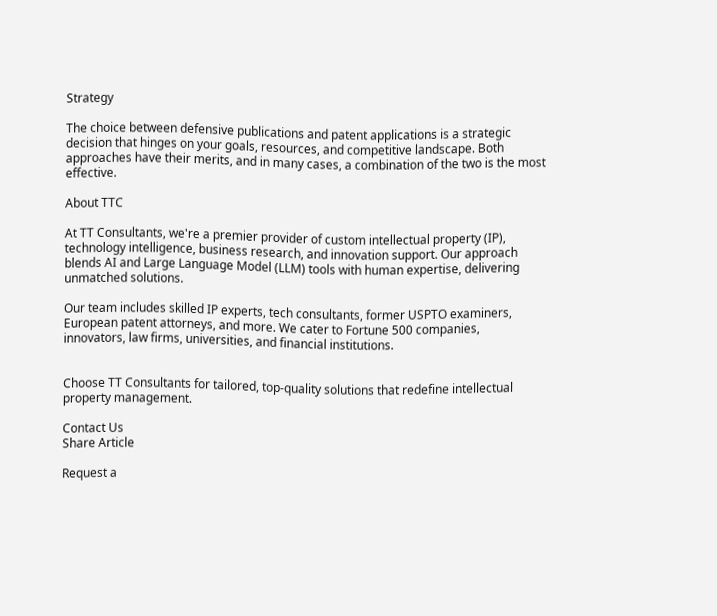Strategy

The choice between defensive publications and patent applications is a strategic decision that hinges on your goals, resources, and competitive landscape. Both approaches have their merits, and in many cases, a combination of the two is the most effective.

About TTC

At TT Consultants, we're a premier provider of custom intellectual property (IP), technology intelligence, business research, and innovation support. Our approach blends AI and Large Language Model (LLM) tools with human expertise, delivering unmatched solutions.

Our team includes skilled IP experts, tech consultants, former USPTO examiners, European patent attorneys, and more. We cater to Fortune 500 companies, innovators, law firms, universities, and financial institutions.


Choose TT Consultants for tailored, top-quality solutions that redefine intellectual property management.

Contact Us
Share Article

Request a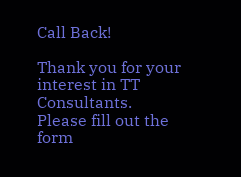Call Back!

Thank you for your interest in TT Consultants. Please fill out the form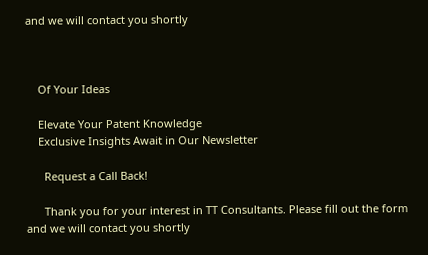and we will contact you shortly



    Of Your Ideas

    Elevate Your Patent Knowledge
    Exclusive Insights Await in Our Newsletter

      Request a Call Back!

      Thank you for your interest in TT Consultants. Please fill out the form and we will contact you shortly